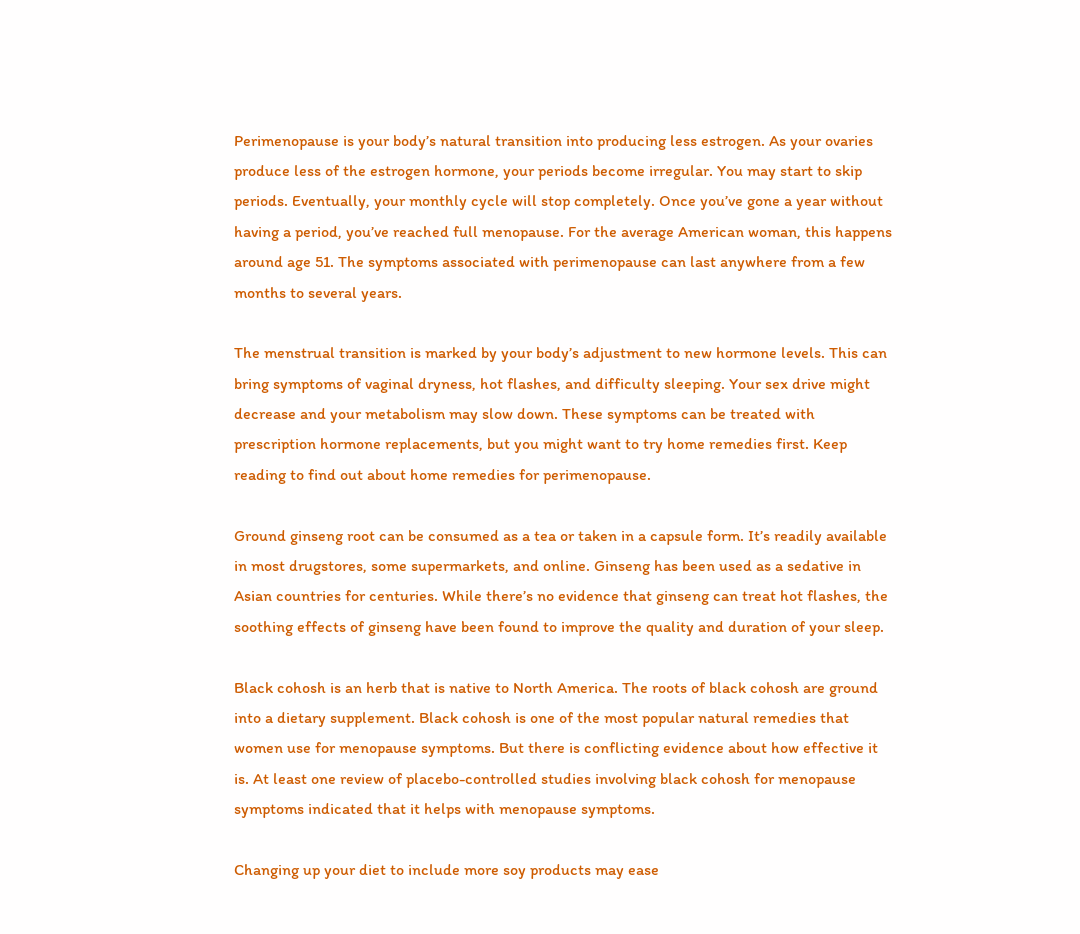Perimenopause is your body’s natural transition into producing less estrogen. As your ovaries produce less of the estrogen hormone, your periods become irregular. You may start to skip periods. Eventually, your monthly cycle will stop completely. Once you’ve gone a year without having a period, you’ve reached full menopause. For the average American woman, this happens around age 51. The symptoms associated with perimenopause can last anywhere from a few months to several years.

The menstrual transition is marked by your body’s adjustment to new hormone levels. This can bring symptoms of vaginal dryness, hot flashes, and difficulty sleeping. Your sex drive might decrease and your metabolism may slow down. These symptoms can be treated with prescription hormone replacements, but you might want to try home remedies first. Keep reading to find out about home remedies for perimenopause.

Ground ginseng root can be consumed as a tea or taken in a capsule form. It’s readily available in most drugstores, some supermarkets, and online. Ginseng has been used as a sedative in Asian countries for centuries. While there’s no evidence that ginseng can treat hot flashes, the soothing effects of ginseng have been found to improve the quality and duration of your sleep.

Black cohosh is an herb that is native to North America. The roots of black cohosh are ground into a dietary supplement. Black cohosh is one of the most popular natural remedies that women use for menopause symptoms. But there is conflicting evidence about how effective it is. At least one review of placebo-controlled studies involving black cohosh for menopause symptoms indicated that it helps with menopause symptoms.

Changing up your diet to include more soy products may ease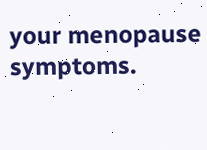your menopause symptoms.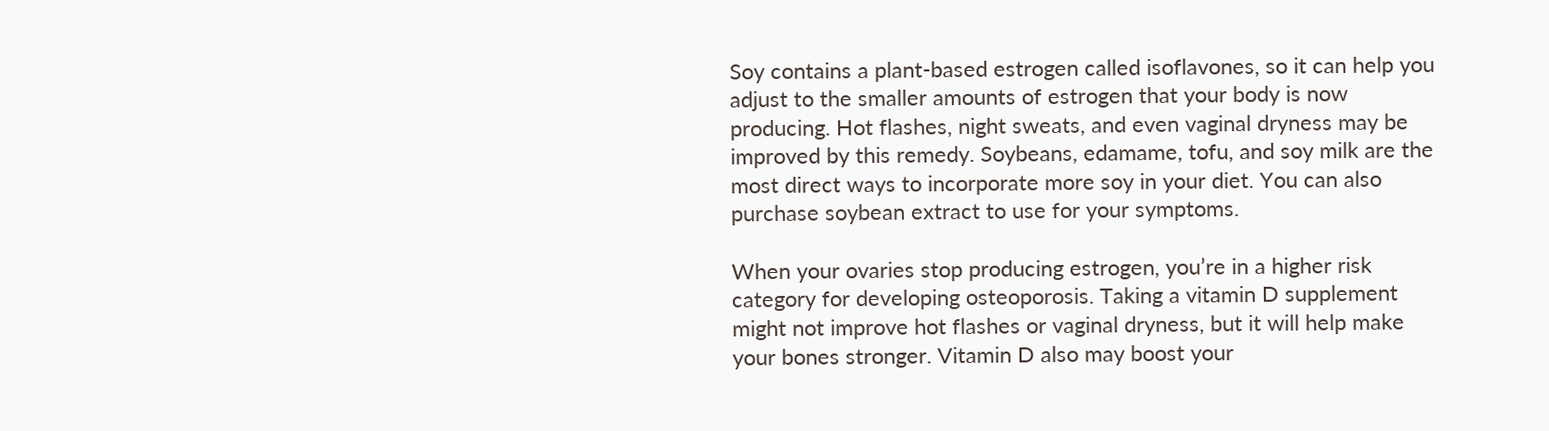Soy contains a plant-based estrogen called isoflavones, so it can help you adjust to the smaller amounts of estrogen that your body is now producing. Hot flashes, night sweats, and even vaginal dryness may be improved by this remedy. Soybeans, edamame, tofu, and soy milk are the most direct ways to incorporate more soy in your diet. You can also purchase soybean extract to use for your symptoms.

When your ovaries stop producing estrogen, you’re in a higher risk category for developing osteoporosis. Taking a vitamin D supplement might not improve hot flashes or vaginal dryness, but it will help make your bones stronger. Vitamin D also may boost your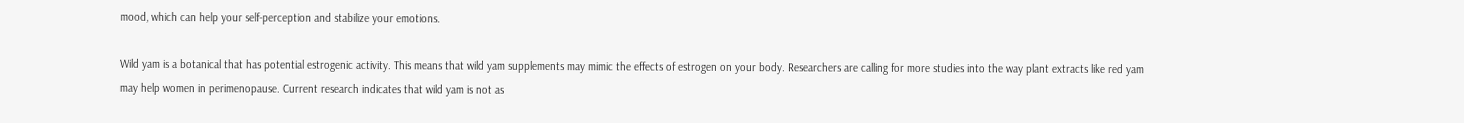mood, which can help your self-perception and stabilize your emotions.

Wild yam is a botanical that has potential estrogenic activity. This means that wild yam supplements may mimic the effects of estrogen on your body. Researchers are calling for more studies into the way plant extracts like red yam may help women in perimenopause. Current research indicates that wild yam is not as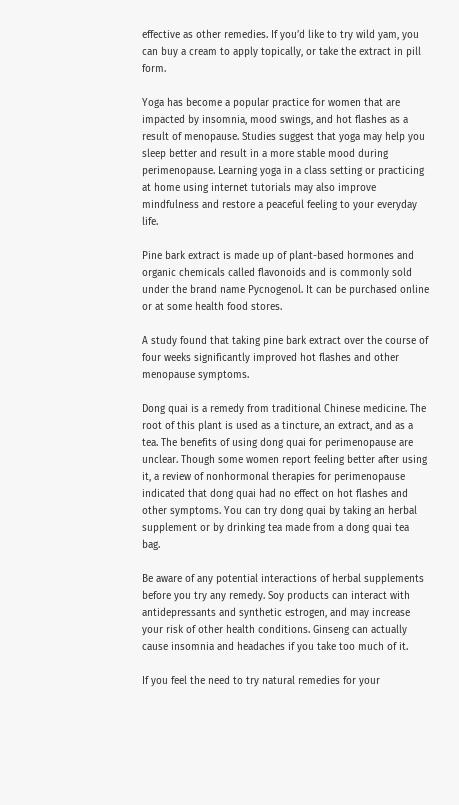effective as other remedies. If you’d like to try wild yam, you can buy a cream to apply topically, or take the extract in pill form.

Yoga has become a popular practice for women that are impacted by insomnia, mood swings, and hot flashes as a result of menopause. Studies suggest that yoga may help you sleep better and result in a more stable mood during perimenopause. Learning yoga in a class setting or practicing at home using internet tutorials may also improve mindfulness and restore a peaceful feeling to your everyday life.

Pine bark extract is made up of plant-based hormones and organic chemicals called flavonoids and is commonly sold under the brand name Pycnogenol. It can be purchased online or at some health food stores.

A study found that taking pine bark extract over the course of four weeks significantly improved hot flashes and other menopause symptoms.

Dong quai is a remedy from traditional Chinese medicine. The root of this plant is used as a tincture, an extract, and as a tea. The benefits of using dong quai for perimenopause are unclear. Though some women report feeling better after using it, a review of nonhormonal therapies for perimenopause indicated that dong quai had no effect on hot flashes and other symptoms. You can try dong quai by taking an herbal supplement or by drinking tea made from a dong quai tea bag.

Be aware of any potential interactions of herbal supplements before you try any remedy. Soy products can interact with antidepressants and synthetic estrogen, and may increase your risk of other health conditions. Ginseng can actually cause insomnia and headaches if you take too much of it.

If you feel the need to try natural remedies for your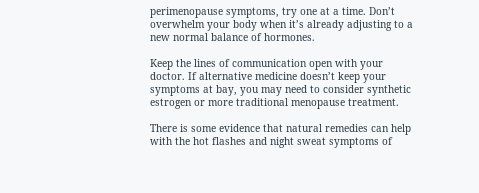perimenopause symptoms, try one at a time. Don’t overwhelm your body when it’s already adjusting to a new normal balance of hormones.

Keep the lines of communication open with your doctor. If alternative medicine doesn’t keep your symptoms at bay, you may need to consider synthetic estrogen or more traditional menopause treatment.

There is some evidence that natural remedies can help with the hot flashes and night sweat symptoms of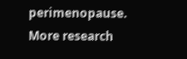perimenopause. More research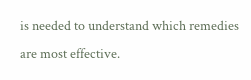is needed to understand which remedies are most effective.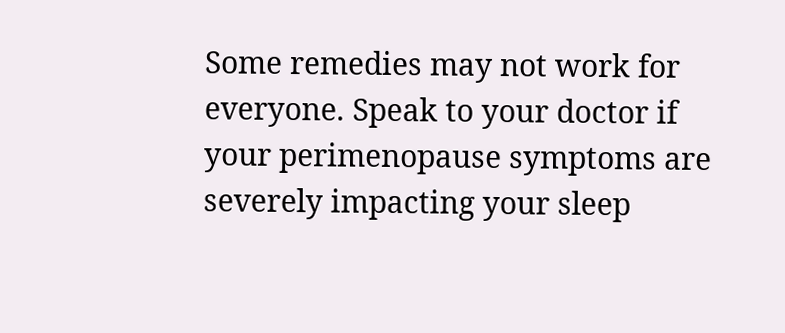Some remedies may not work for everyone. Speak to your doctor if your perimenopause symptoms are severely impacting your sleep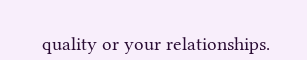quality or your relationships.